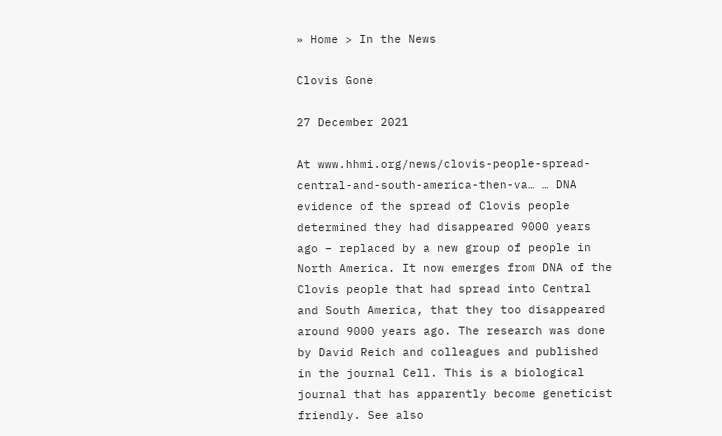» Home > In the News

Clovis Gone

27 December 2021

At www.hhmi.org/news/clovis-people-spread-central-and-south-america-then-va… … DNA evidence of the spread of Clovis people determined they had disappeared 9000 years ago – replaced by a new group of people in North America. It now emerges from DNA of the Clovis people that had spread into Central and South America, that they too disappeared around 9000 years ago. The research was done by David Reich and colleagues and published in the journal Cell. This is a biological journal that has apparently become geneticist friendly. See also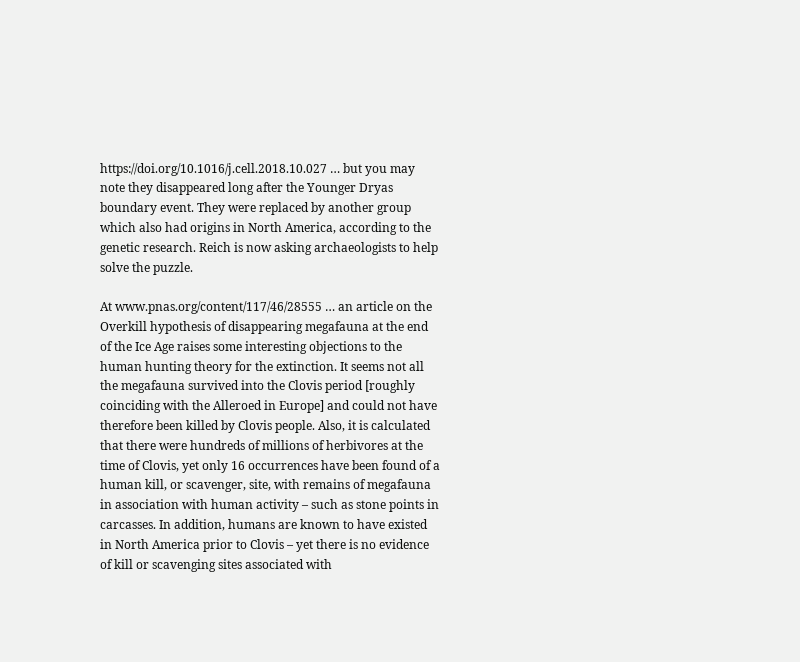https://doi.org/10.1016/j.cell.2018.10.027 … but you may note they disappeared long after the Younger Dryas boundary event. They were replaced by another group which also had origins in North America, according to the genetic research. Reich is now asking archaeologists to help solve the puzzle.

At www.pnas.org/content/117/46/28555 … an article on the Overkill hypothesis of disappearing megafauna at the end of the Ice Age raises some interesting objections to the human hunting theory for the extinction. It seems not all the megafauna survived into the Clovis period [roughly coinciding with the Alleroed in Europe] and could not have therefore been killed by Clovis people. Also, it is calculated that there were hundreds of millions of herbivores at the time of Clovis, yet only 16 occurrences have been found of a human kill, or scavenger, site, with remains of megafauna in association with human activity – such as stone points in carcasses. In addition, humans are known to have existed in North America prior to Clovis – yet there is no evidence of kill or scavenging sites associated with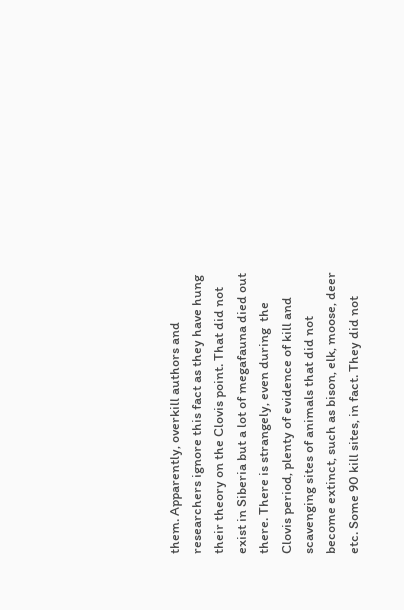them. Apparently, overkill authors and researchers ignore this fact as they have hung their theory on the Clovis point. That did not exist in Siberia but a lot of megafauna died out there. There is strangely, even during  the Clovis period, plenty of evidence of kill and scavenging sites of animals that did not become extinct, such as bison, elk, moose, deer etc. Some 90 kill sites, in fact. They did not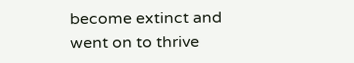become extinct and went on to thrive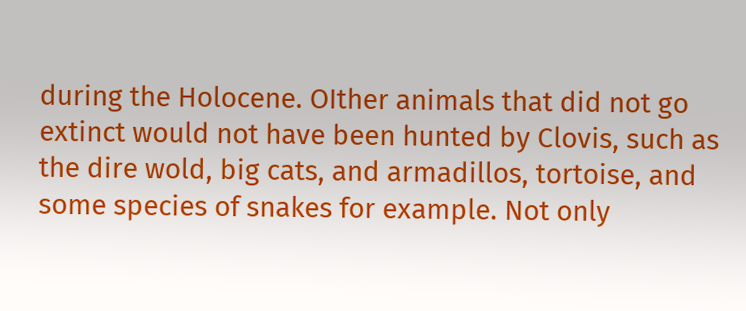during the Holocene. OIther animals that did not go extinct would not have been hunted by Clovis, such as the dire wold, big cats, and armadillos, tortoise, and some species of snakes for example. Not only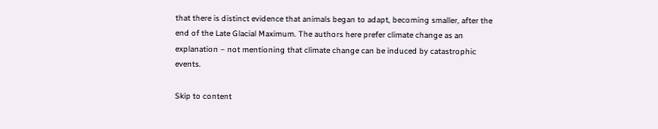that there is distinct evidence that animals began to adapt, becoming smaller, after the end of the Late Glacial Maximum. The authors here prefer climate change as an explanation – not mentioning that climate change can be induced by catastrophic events.

Skip to content